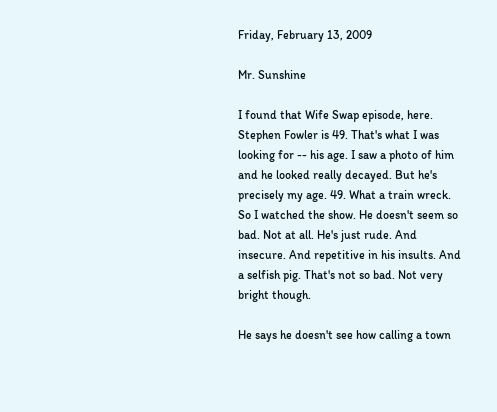Friday, February 13, 2009

Mr. Sunshine

I found that Wife Swap episode, here. Stephen Fowler is 49. That's what I was looking for -- his age. I saw a photo of him and he looked really decayed. But he's precisely my age. 49. What a train wreck. So I watched the show. He doesn't seem so bad. Not at all. He's just rude. And insecure. And repetitive in his insults. And a selfish pig. That's not so bad. Not very bright though.

He says he doesn't see how calling a town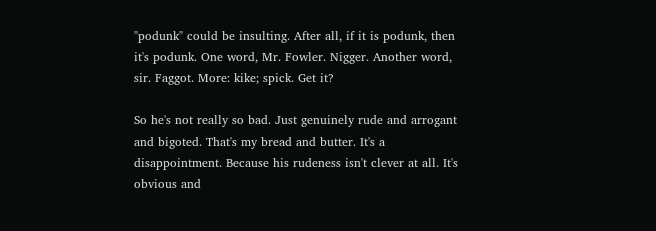"podunk" could be insulting. After all, if it is podunk, then it's podunk. One word, Mr. Fowler. Nigger. Another word, sir. Faggot. More: kike; spick. Get it?

So he's not really so bad. Just genuinely rude and arrogant and bigoted. That's my bread and butter. It's a disappointment. Because his rudeness isn't clever at all. It's obvious and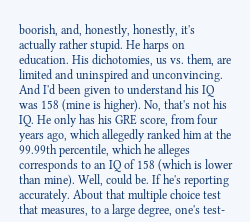boorish, and, honestly, honestly, it's actually rather stupid. He harps on education. His dichotomies, us vs. them, are limited and uninspired and unconvincing. And I'd been given to understand his IQ was 158 (mine is higher). No, that's not his IQ. He only has his GRE score, from four years ago, which allegedly ranked him at the 99.99th percentile, which he alleges corresponds to an IQ of 158 (which is lower than mine). Well, could be. If he's reporting accurately. About that multiple choice test that measures, to a large degree, one's test-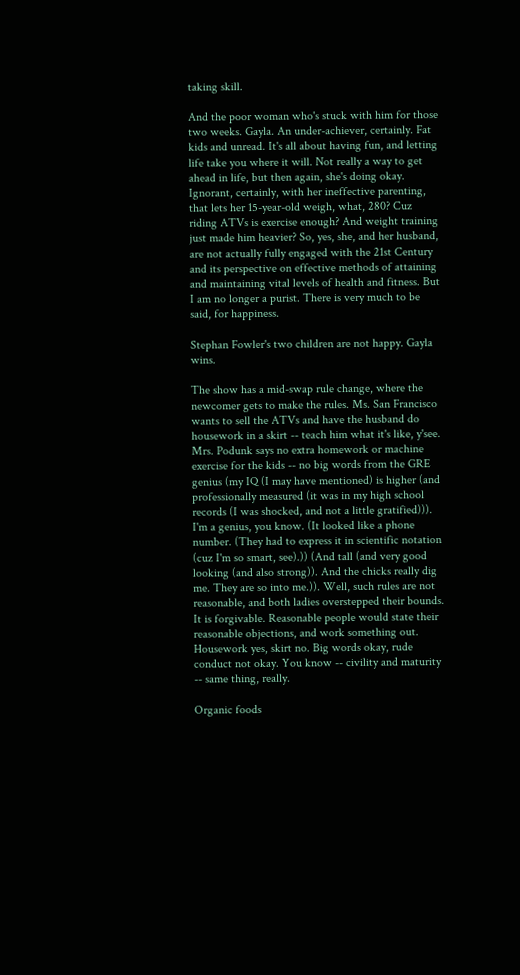taking skill.

And the poor woman who's stuck with him for those two weeks. Gayla. An under-achiever, certainly. Fat kids and unread. It's all about having fun, and letting life take you where it will. Not really a way to get ahead in life, but then again, she's doing okay. Ignorant, certainly, with her ineffective parenting, that lets her 15-year-old weigh, what, 280? Cuz riding ATVs is exercise enough? And weight training just made him heavier? So, yes, she, and her husband, are not actually fully engaged with the 21st Century and its perspective on effective methods of attaining and maintaining vital levels of health and fitness. But I am no longer a purist. There is very much to be said, for happiness.

Stephan Fowler's two children are not happy. Gayla wins.

The show has a mid-swap rule change, where the newcomer gets to make the rules. Ms. San Francisco wants to sell the ATVs and have the husband do housework in a skirt -- teach him what it's like, y'see. Mrs. Podunk says no extra homework or machine exercise for the kids -- no big words from the GRE genius (my IQ (I may have mentioned) is higher (and professionally measured (it was in my high school records (I was shocked, and not a little gratified))). I'm a genius, you know. (It looked like a phone number. (They had to express it in scientific notation (cuz I'm so smart, see).)) (And tall (and very good looking (and also strong)). And the chicks really dig me. They are so into me.)). Well, such rules are not reasonable, and both ladies overstepped their bounds. It is forgivable. Reasonable people would state their reasonable objections, and work something out. Housework yes, skirt no. Big words okay, rude conduct not okay. You know -- civility and maturity -- same thing, really.

Organic foods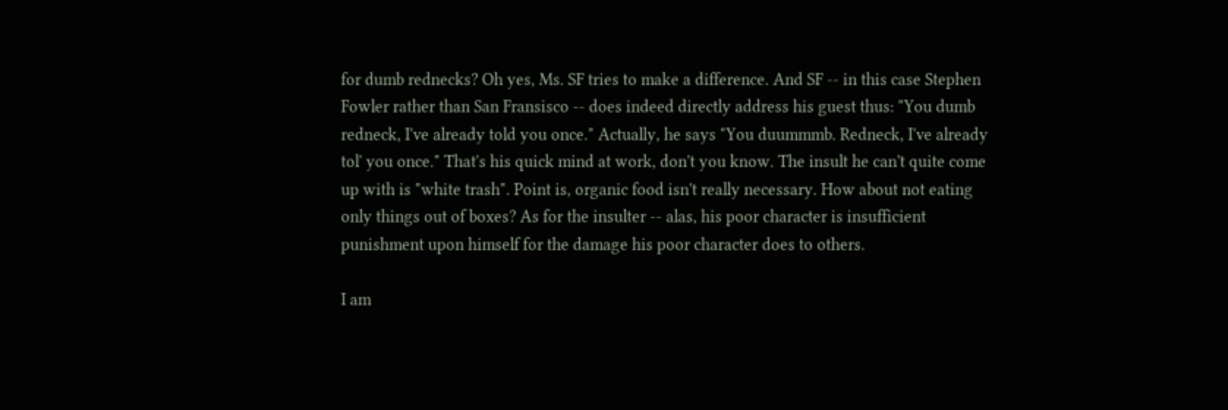for dumb rednecks? Oh yes, Ms. SF tries to make a difference. And SF -- in this case Stephen Fowler rather than San Fransisco -- does indeed directly address his guest thus: "You dumb redneck, I've already told you once." Actually, he says "You duummmb. Redneck, I've already tol' you once." That's his quick mind at work, don't you know. The insult he can't quite come up with is "white trash". Point is, organic food isn't really necessary. How about not eating only things out of boxes? As for the insulter -- alas, his poor character is insufficient punishment upon himself for the damage his poor character does to others.

I am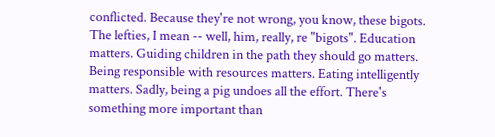conflicted. Because they're not wrong, you know, these bigots. The lefties, I mean -- well, him, really, re "bigots". Education matters. Guiding children in the path they should go matters. Being responsible with resources matters. Eating intelligently matters. Sadly, being a pig undoes all the effort. There's something more important than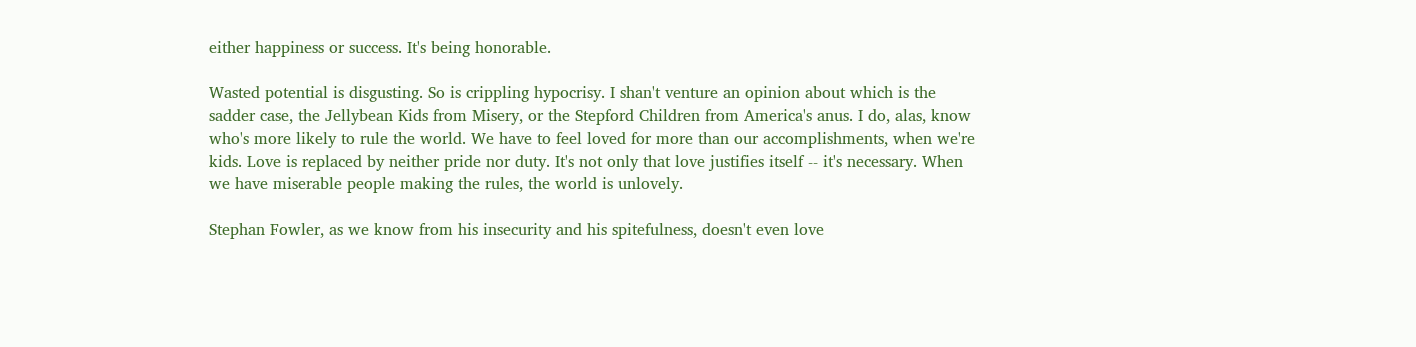either happiness or success. It's being honorable.

Wasted potential is disgusting. So is crippling hypocrisy. I shan't venture an opinion about which is the sadder case, the Jellybean Kids from Misery, or the Stepford Children from America's anus. I do, alas, know who's more likely to rule the world. We have to feel loved for more than our accomplishments, when we're kids. Love is replaced by neither pride nor duty. It's not only that love justifies itself -- it's necessary. When we have miserable people making the rules, the world is unlovely.

Stephan Fowler, as we know from his insecurity and his spitefulness, doesn't even love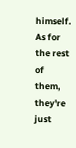himself. As for the rest of them, they're just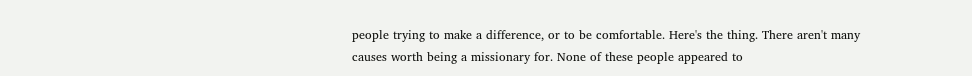people trying to make a difference, or to be comfortable. Here's the thing. There aren't many causes worth being a missionary for. None of these people appeared to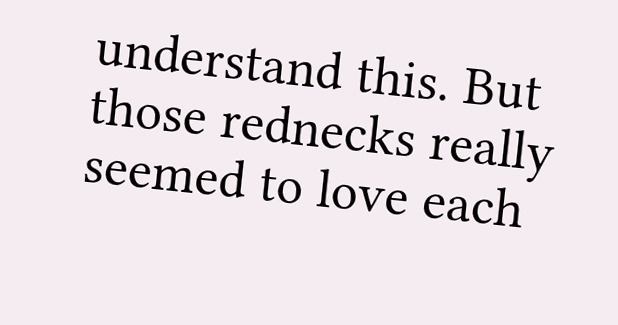understand this. But those rednecks really seemed to love each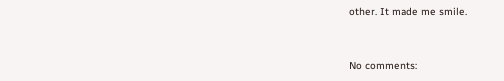other. It made me smile.


No comments: